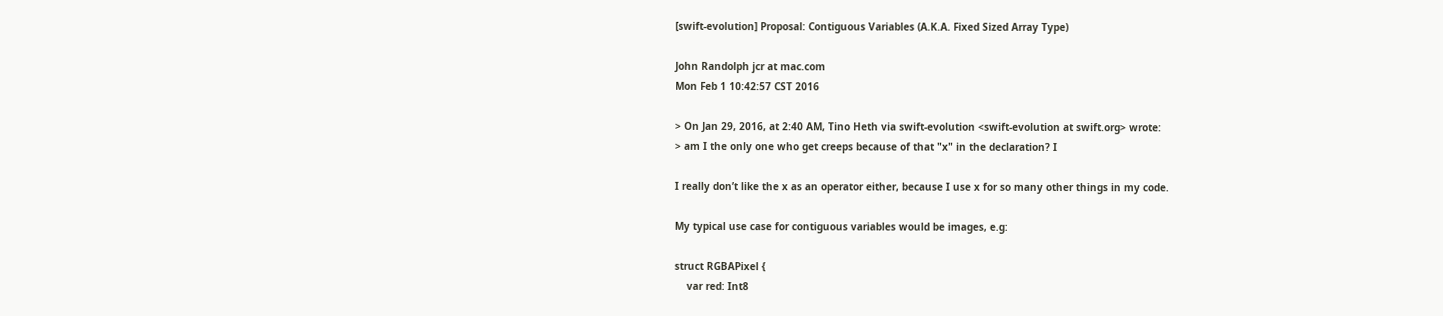[swift-evolution] Proposal: Contiguous Variables (A.K.A. Fixed Sized Array Type)

John Randolph jcr at mac.com
Mon Feb 1 10:42:57 CST 2016

> On Jan 29, 2016, at 2:40 AM, Tino Heth via swift-evolution <swift-evolution at swift.org> wrote:
> am I the only one who get creeps because of that "x" in the declaration? I

I really don’t like the x as an operator either, because I use x for so many other things in my code.

My typical use case for contiguous variables would be images, e.g:

struct RGBAPixel {
    var red: Int8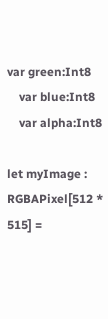var green:Int8
    var blue:Int8
    var alpha:Int8

let myImage : RGBAPixel[512 * 515] =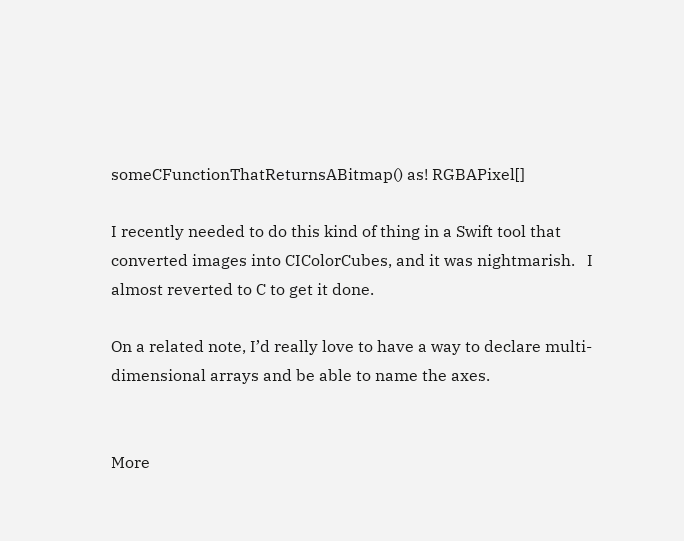someCFunctionThatReturnsABitmap() as! RGBAPixel[]

I recently needed to do this kind of thing in a Swift tool that converted images into CIColorCubes, and it was nightmarish.   I almost reverted to C to get it done.

On a related note, I’d really love to have a way to declare multi-dimensional arrays and be able to name the axes.


More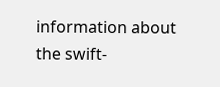information about the swift-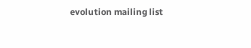evolution mailing list